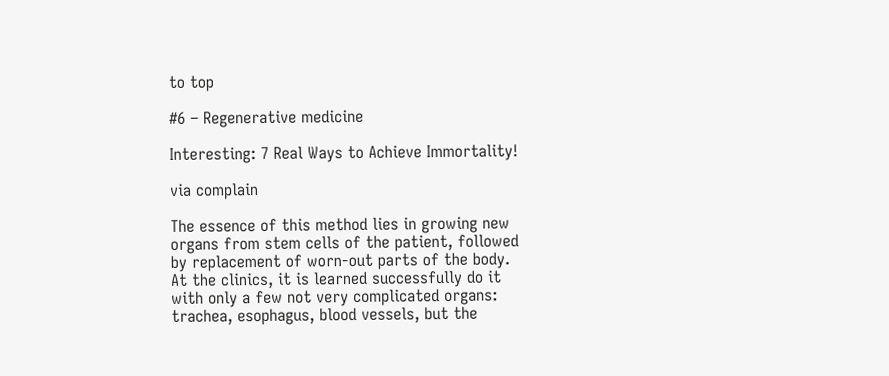to top

#6 – Regenerative medicine

Interesting: 7 Real Ways to Achieve Immortality!

via complain

The essence of this method lies in growing new organs from stem cells of the patient, followed by replacement of worn-out parts of the body. At the clinics, it is learned successfully do it with only a few not very complicated organs: trachea, esophagus, blood vessels, but the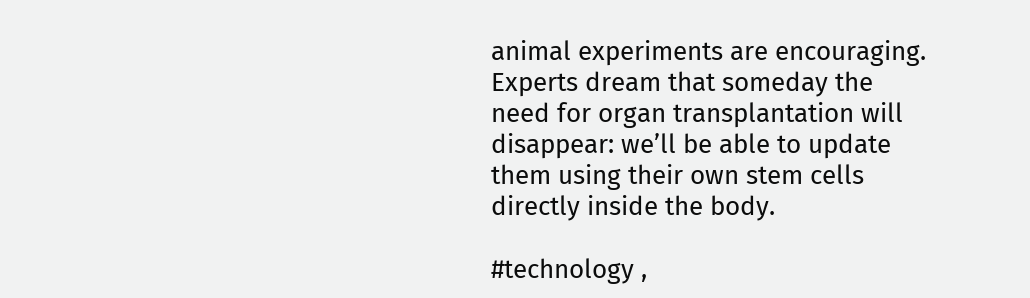animal experiments are encouraging. Experts dream that someday the need for organ transplantation will disappear: we’ll be able to update them using their own stem cells directly inside the body.

#technology ,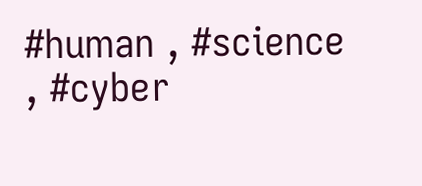#human , #science , #cyber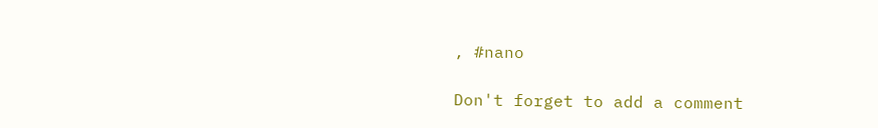, #nano

Don't forget to add a comment